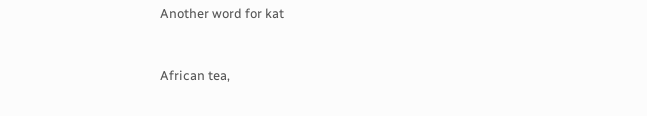Another word for kat


African tea,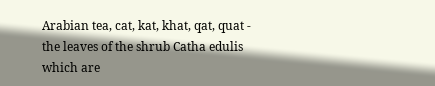Arabian tea, cat, kat, khat, qat, quat - the leaves of the shrub Catha edulis which are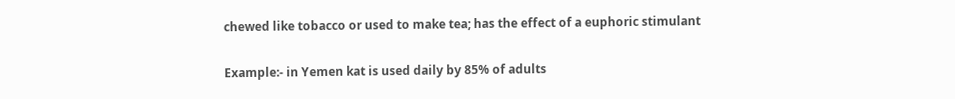chewed like tobacco or used to make tea; has the effect of a euphoric stimulant

Example:- in Yemen kat is used daily by 85% of adults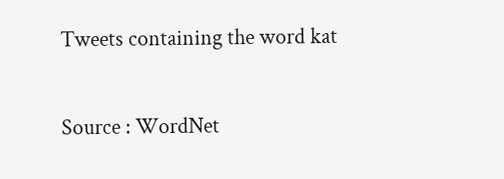Tweets containing the word kat

Source : WordNet